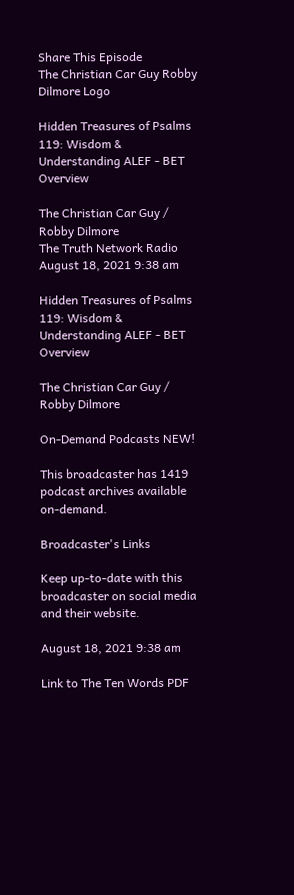Share This Episode
The Christian Car Guy Robby Dilmore Logo

Hidden Treasures of Psalms 119: Wisdom & Understanding ALEF - BET Overview

The Christian Car Guy / Robby Dilmore
The Truth Network Radio
August 18, 2021 9:38 am

Hidden Treasures of Psalms 119: Wisdom & Understanding ALEF - BET Overview

The Christian Car Guy / Robby Dilmore

On-Demand Podcasts NEW!

This broadcaster has 1419 podcast archives available on-demand.

Broadcaster's Links

Keep up-to-date with this broadcaster on social media and their website.

August 18, 2021 9:38 am

Link to The Ten Words PDF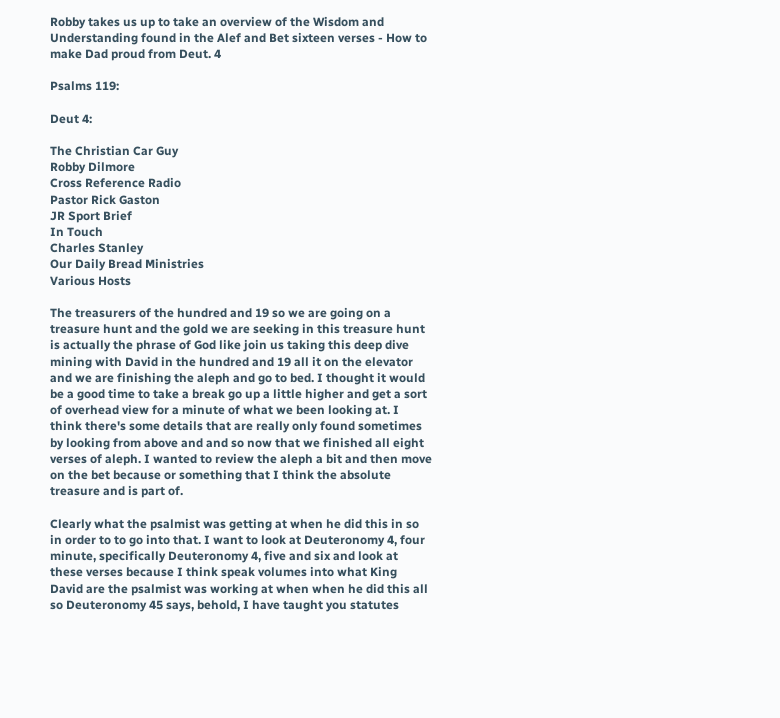Robby takes us up to take an overview of the Wisdom and Understanding found in the Alef and Bet sixteen verses - How to make Dad proud from Deut. 4

Psalms 119:

Deut 4:

The Christian Car Guy
Robby Dilmore
Cross Reference Radio
Pastor Rick Gaston
JR Sport Brief
In Touch
Charles Stanley
Our Daily Bread Ministries
Various Hosts

The treasurers of the hundred and 19 so we are going on a treasure hunt and the gold we are seeking in this treasure hunt is actually the phrase of God like join us taking this deep dive mining with David in the hundred and 19 all it on the elevator and we are finishing the aleph and go to bed. I thought it would be a good time to take a break go up a little higher and get a sort of overhead view for a minute of what we been looking at. I think there's some details that are really only found sometimes by looking from above and and so now that we finished all eight verses of aleph. I wanted to review the aleph a bit and then move on the bet because or something that I think the absolute treasure and is part of.

Clearly what the psalmist was getting at when he did this in so in order to to go into that. I want to look at Deuteronomy 4, four minute, specifically Deuteronomy 4, five and six and look at these verses because I think speak volumes into what King David are the psalmist was working at when when he did this all so Deuteronomy 45 says, behold, I have taught you statutes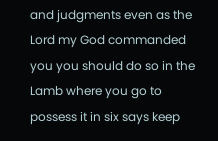and judgments even as the Lord my God commanded you you should do so in the Lamb where you go to possess it in six says keep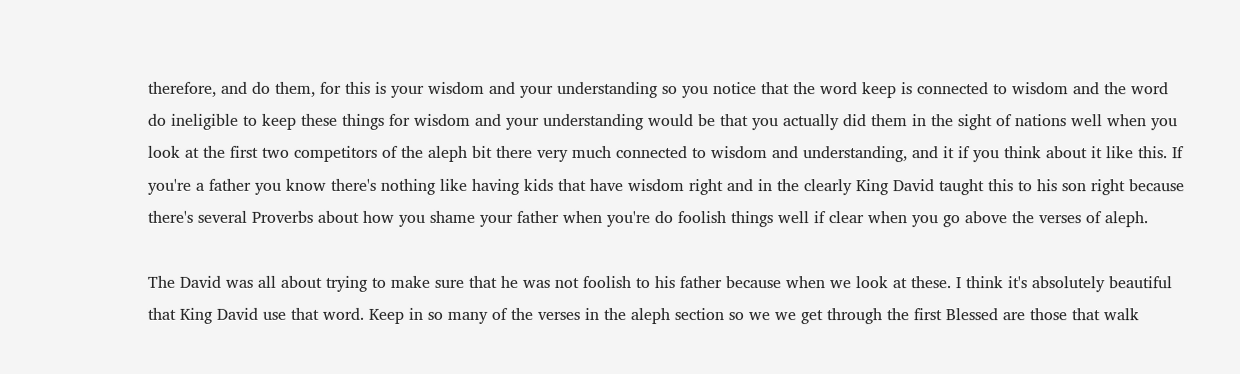therefore, and do them, for this is your wisdom and your understanding so you notice that the word keep is connected to wisdom and the word do ineligible to keep these things for wisdom and your understanding would be that you actually did them in the sight of nations well when you look at the first two competitors of the aleph bit there very much connected to wisdom and understanding, and it if you think about it like this. If you're a father you know there's nothing like having kids that have wisdom right and in the clearly King David taught this to his son right because there's several Proverbs about how you shame your father when you're do foolish things well if clear when you go above the verses of aleph.

The David was all about trying to make sure that he was not foolish to his father because when we look at these. I think it's absolutely beautiful that King David use that word. Keep in so many of the verses in the aleph section so we we get through the first Blessed are those that walk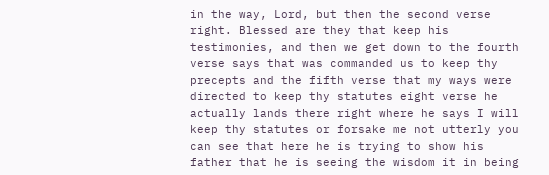in the way, Lord, but then the second verse right. Blessed are they that keep his testimonies, and then we get down to the fourth verse says that was commanded us to keep thy precepts and the fifth verse that my ways were directed to keep thy statutes eight verse he actually lands there right where he says I will keep thy statutes or forsake me not utterly you can see that here he is trying to show his father that he is seeing the wisdom it in being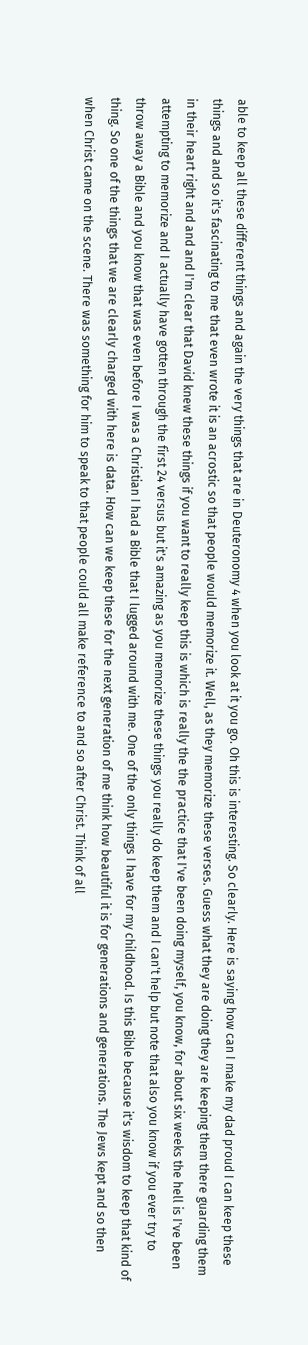able to keep all these different things and again the very things that are in Deuteronomy 4 when you look at it you go. Oh this is interesting. So clearly. Here is saying how can I make my dad proud I can keep these things and and so it's fascinating to me that even wrote it is an acrostic so that people would memorize it. Well, as they memorize these verses. Guess what they are doing they are keeping them there guarding them in their heart right and and and I'm clear that David knew these things if you want to really keep this is which is really the the practice that I've been doing myself, you know, for about six weeks the hell is I've been attempting to memorize and I actually have gotten through the first 24 versus but it's amazing as you memorize these things you really do keep them and I can't help but note that also you know if you ever try to throw away a Bible and you know that was even before I was a Christian I had a Bible that I lugged around with me. One of the only things I have for my childhood. Is this Bible because it's wisdom to keep that kind of thing. So one of the things that we are clearly charged with here is data. How can we keep these for the next generation of me think how beautiful it is for generations and generations. The Jews kept and so then when Christ came on the scene. There was something for him to speak to that people could all make reference to and so after Christ. Think of all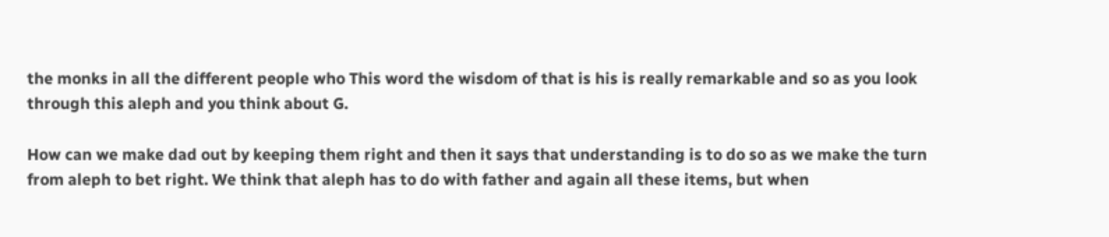the monks in all the different people who This word the wisdom of that is his is really remarkable and so as you look through this aleph and you think about G.

How can we make dad out by keeping them right and then it says that understanding is to do so as we make the turn from aleph to bet right. We think that aleph has to do with father and again all these items, but when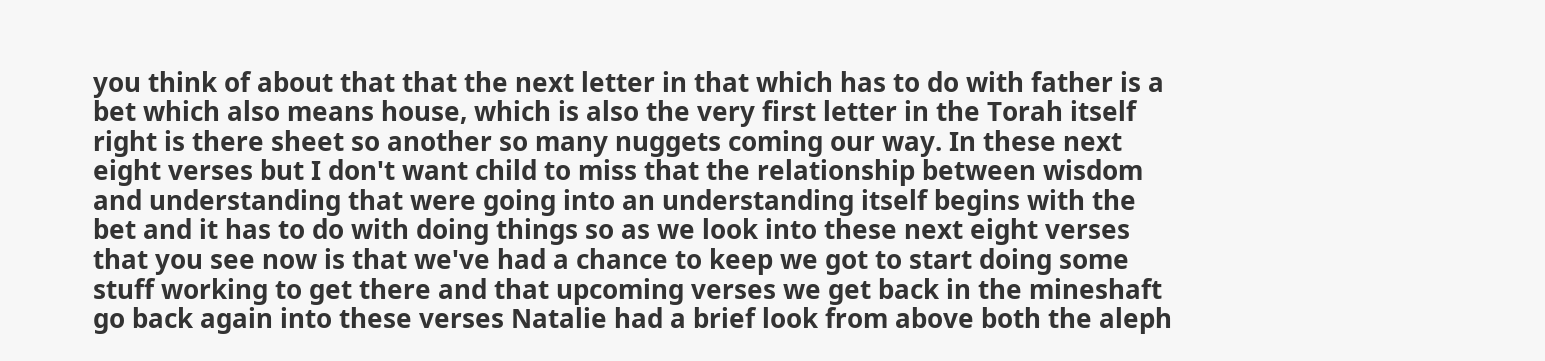you think of about that that the next letter in that which has to do with father is a bet which also means house, which is also the very first letter in the Torah itself right is there sheet so another so many nuggets coming our way. In these next eight verses but I don't want child to miss that the relationship between wisdom and understanding that were going into an understanding itself begins with the bet and it has to do with doing things so as we look into these next eight verses that you see now is that we've had a chance to keep we got to start doing some stuff working to get there and that upcoming verses we get back in the mineshaft go back again into these verses Natalie had a brief look from above both the aleph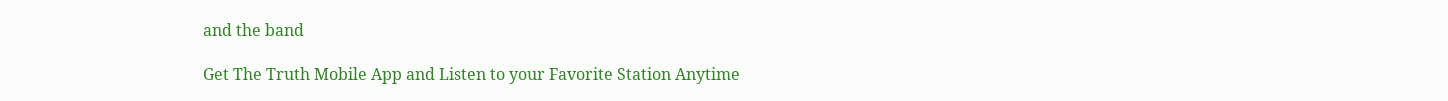and the band

Get The Truth Mobile App and Listen to your Favorite Station Anytime